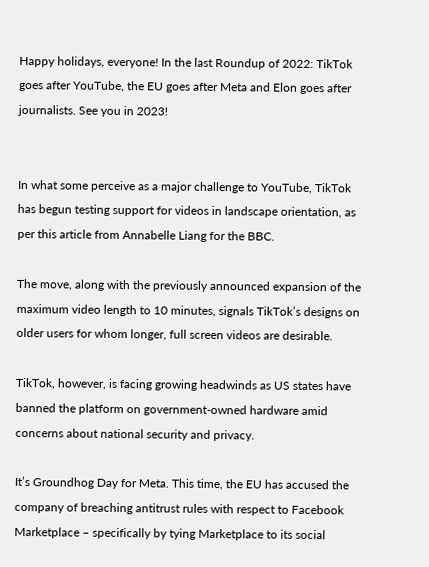Happy holidays, everyone! In the last Roundup of 2022: TikTok goes after YouTube, the EU goes after Meta and Elon goes after journalists. See you in 2023!


In what some perceive as a major challenge to YouTube, TikTok has begun testing support for videos in landscape orientation, as per this article from Annabelle Liang for the BBC.

The move, along with the previously announced expansion of the maximum video length to 10 minutes, signals TikTok’s designs on older users for whom longer, full screen videos are desirable.

TikTok, however, is facing growing headwinds as US states have banned the platform on government-owned hardware amid concerns about national security and privacy.

It’s Groundhog Day for Meta. This time, the EU has accused the company of breaching antitrust rules with respect to Facebook Marketplace – specifically by tying Marketplace to its social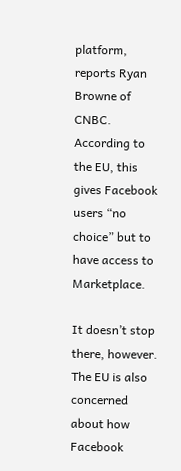platform, reports Ryan Browne of CNBC. According to the EU, this gives Facebook users “no choice” but to have access to Marketplace.

It doesn’t stop there, however. The EU is also concerned about how Facebook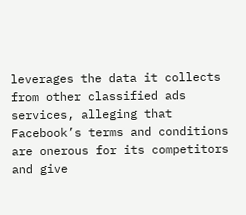leverages the data it collects from other classified ads services, alleging that Facebook’s terms and conditions are onerous for its competitors and give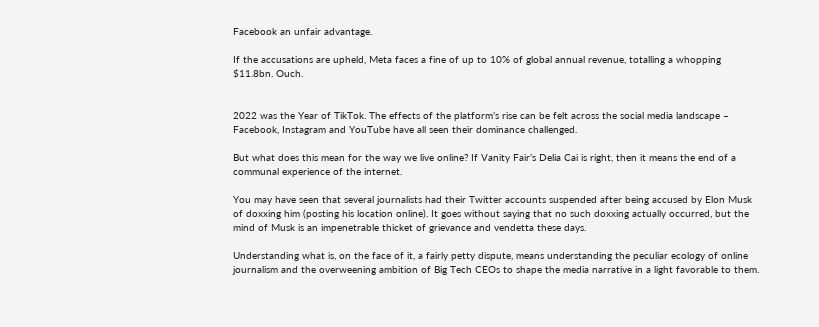Facebook an unfair advantage.

If the accusations are upheld, Meta faces a fine of up to 10% of global annual revenue, totalling a whopping $11.8bn. Ouch.


2022 was the Year of TikTok. The effects of the platform’s rise can be felt across the social media landscape – Facebook, Instagram and YouTube have all seen their dominance challenged.

But what does this mean for the way we live online? If Vanity Fair’s Delia Cai is right, then it means the end of a communal experience of the internet.

You may have seen that several journalists had their Twitter accounts suspended after being accused by Elon Musk of doxxing him (posting his location online). It goes without saying that no such doxxing actually occurred, but the mind of Musk is an impenetrable thicket of grievance and vendetta these days.

Understanding what is, on the face of it, a fairly petty dispute, means understanding the peculiar ecology of online journalism and the overweening ambition of Big Tech CEOs to shape the media narrative in a light favorable to them.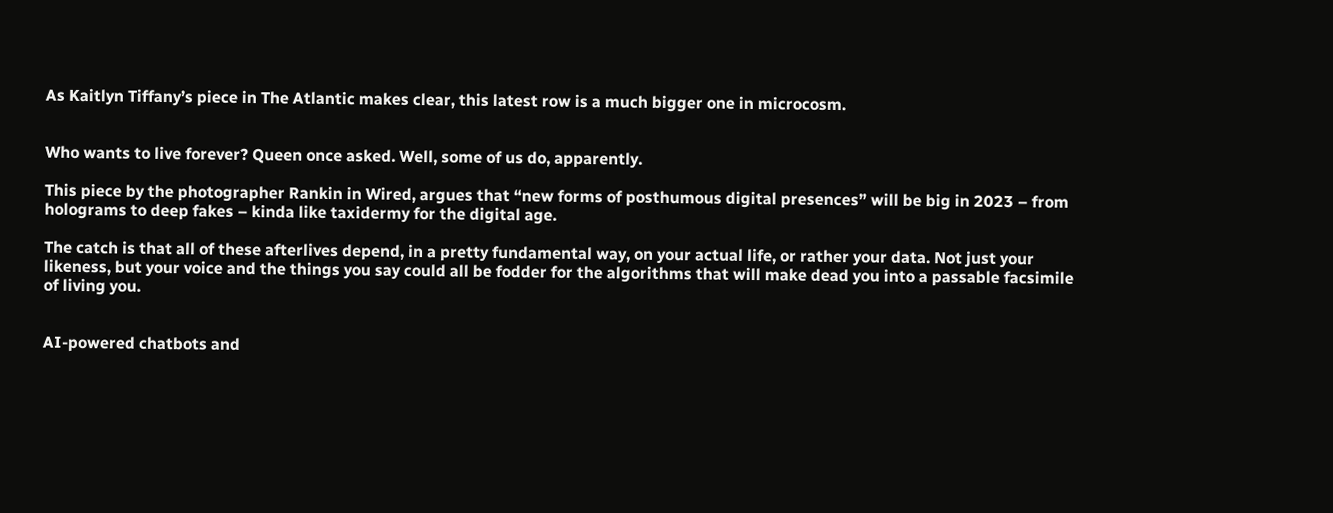As Kaitlyn Tiffany’s piece in The Atlantic makes clear, this latest row is a much bigger one in microcosm.


Who wants to live forever? Queen once asked. Well, some of us do, apparently.

This piece by the photographer Rankin in Wired, argues that “new forms of posthumous digital presences” will be big in 2023 – from holograms to deep fakes – kinda like taxidermy for the digital age.

The catch is that all of these afterlives depend, in a pretty fundamental way, on your actual life, or rather your data. Not just your likeness, but your voice and the things you say could all be fodder for the algorithms that will make dead you into a passable facsimile of living you.


AI-powered chatbots and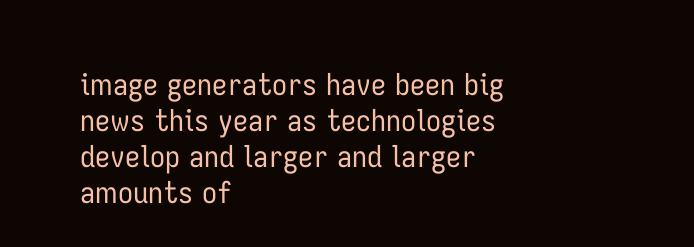image generators have been big news this year as technologies develop and larger and larger amounts of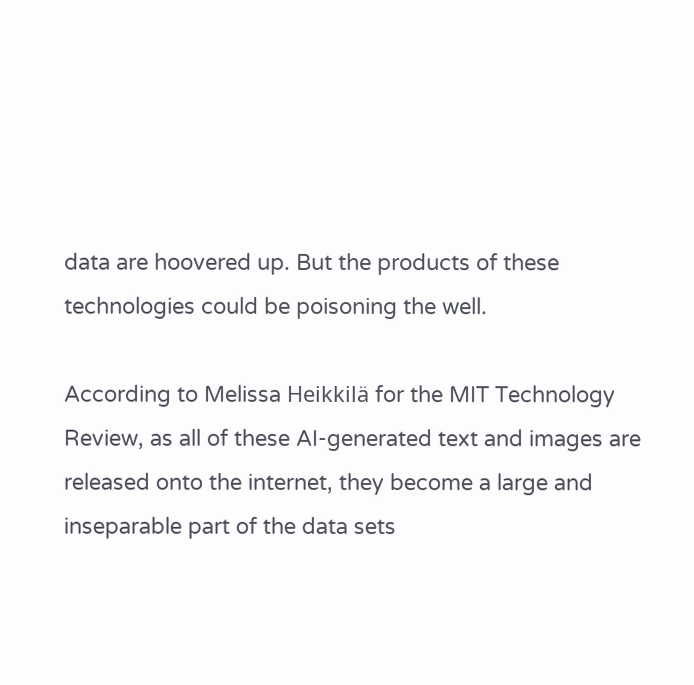data are hoovered up. But the products of these technologies could be poisoning the well.

According to Melissa Heikkilä for the MIT Technology Review, as all of these AI-generated text and images are released onto the internet, they become a large and inseparable part of the data sets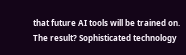that future AI tools will be trained on. The result? Sophisticated technology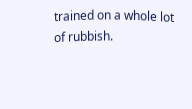trained on a whole lot of rubbish.